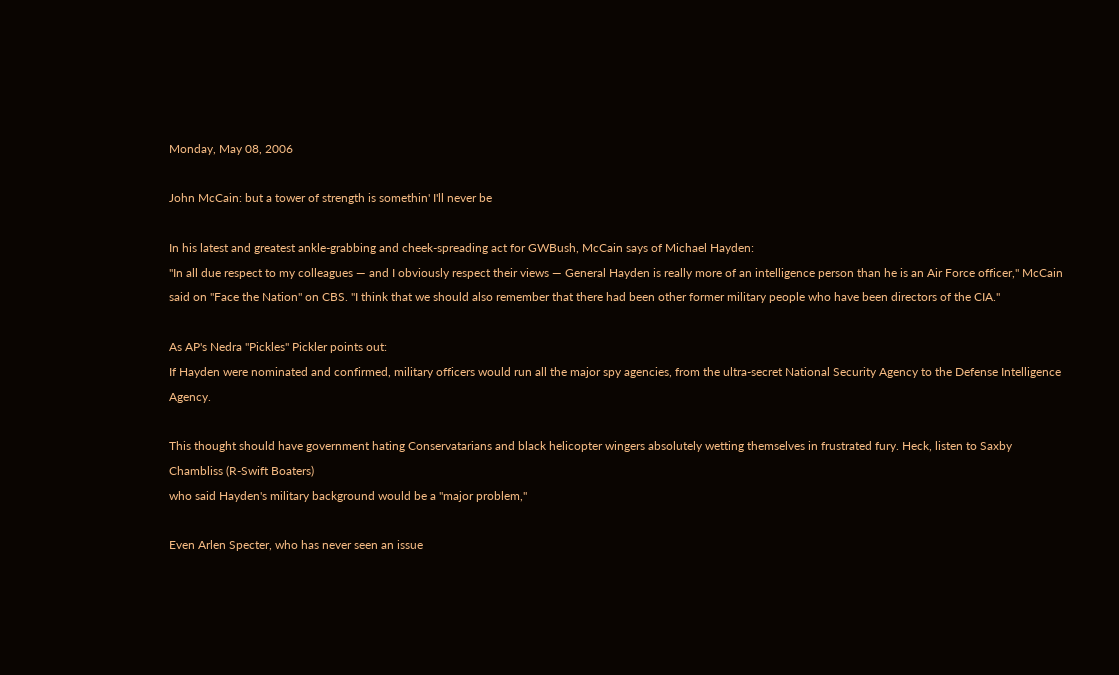Monday, May 08, 2006

John McCain: but a tower of strength is somethin' I'll never be

In his latest and greatest ankle-grabbing and cheek-spreading act for GWBush, McCain says of Michael Hayden:
"In all due respect to my colleagues — and I obviously respect their views — General Hayden is really more of an intelligence person than he is an Air Force officer," McCain said on "Face the Nation" on CBS. "I think that we should also remember that there had been other former military people who have been directors of the CIA."

As AP's Nedra "Pickles" Pickler points out:
If Hayden were nominated and confirmed, military officers would run all the major spy agencies, from the ultra-secret National Security Agency to the Defense Intelligence Agency.

This thought should have government hating Conservatarians and black helicopter wingers absolutely wetting themselves in frustrated fury. Heck, listen to Saxby Chambliss (R-Swift Boaters)
who said Hayden's military background would be a "major problem,"

Even Arlen Specter, who has never seen an issue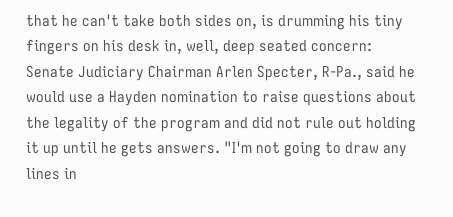that he can't take both sides on, is drumming his tiny fingers on his desk in, well, deep seated concern:
Senate Judiciary Chairman Arlen Specter, R-Pa., said he would use a Hayden nomination to raise questions about the legality of the program and did not rule out holding it up until he gets answers. "I'm not going to draw any lines in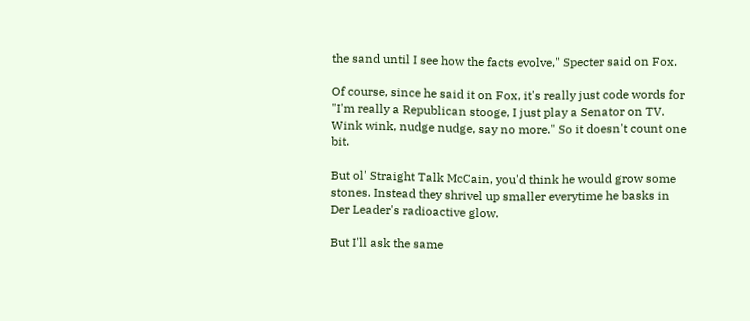the sand until I see how the facts evolve," Specter said on Fox.

Of course, since he said it on Fox, it's really just code words for "I'm really a Republican stooge, I just play a Senator on TV. Wink wink, nudge nudge, say no more." So it doesn't count one bit.

But ol' Straight Talk McCain, you'd think he would grow some stones. Instead they shrivel up smaller everytime he basks in Der Leader's radioactive glow.

But I'll ask the same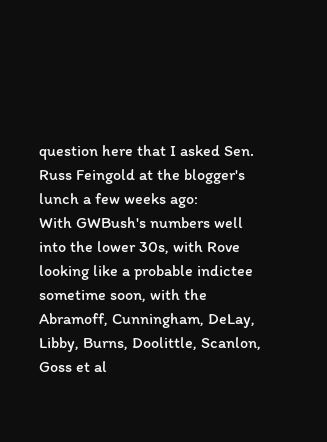question here that I asked Sen. Russ Feingold at the blogger's lunch a few weeks ago:
With GWBush's numbers well into the lower 30s, with Rove looking like a probable indictee sometime soon, with the Abramoff, Cunningham, DeLay, Libby, Burns, Doolittle, Scanlon, Goss et al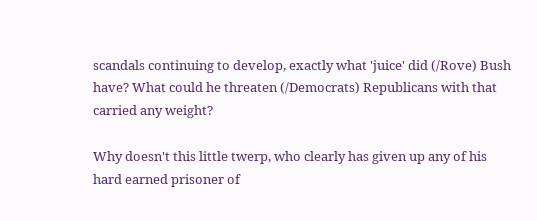scandals continuing to develop, exactly what 'juice' did (/Rove) Bush have? What could he threaten (/Democrats) Republicans with that carried any weight?

Why doesn't this little twerp, who clearly has given up any of his hard earned prisoner of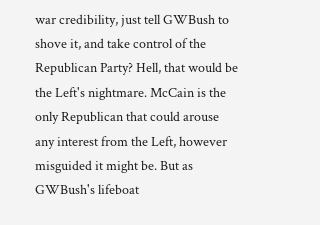war credibility, just tell GWBush to shove it, and take control of the Republican Party? Hell, that would be the Left's nightmare. McCain is the only Republican that could arouse any interest from the Left, however misguided it might be. But as GWBush's lifeboat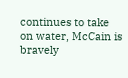continues to take on water, McCain is bravely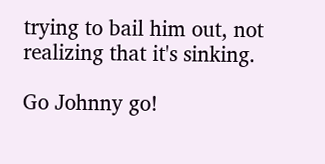trying to bail him out, not realizing that it's sinking.

Go Johnny go!